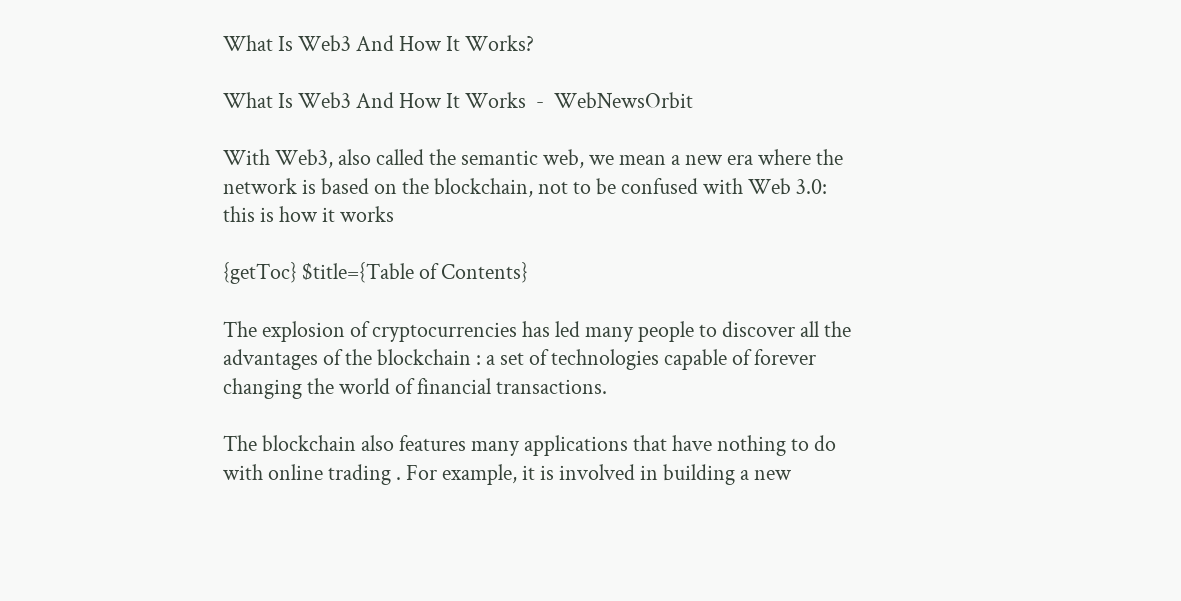What Is Web3 And How It Works?

What Is Web3 And How It Works  -  WebNewsOrbit

With Web3, also called the semantic web, we mean a new era where the network is based on the blockchain, not to be confused with Web 3.0: this is how it works

{getToc} $title={Table of Contents}

The explosion of cryptocurrencies has led many people to discover all the advantages of the blockchain : a set of technologies capable of forever changing the world of financial transactions.

The blockchain also features many applications that have nothing to do with online trading . For example, it is involved in building a new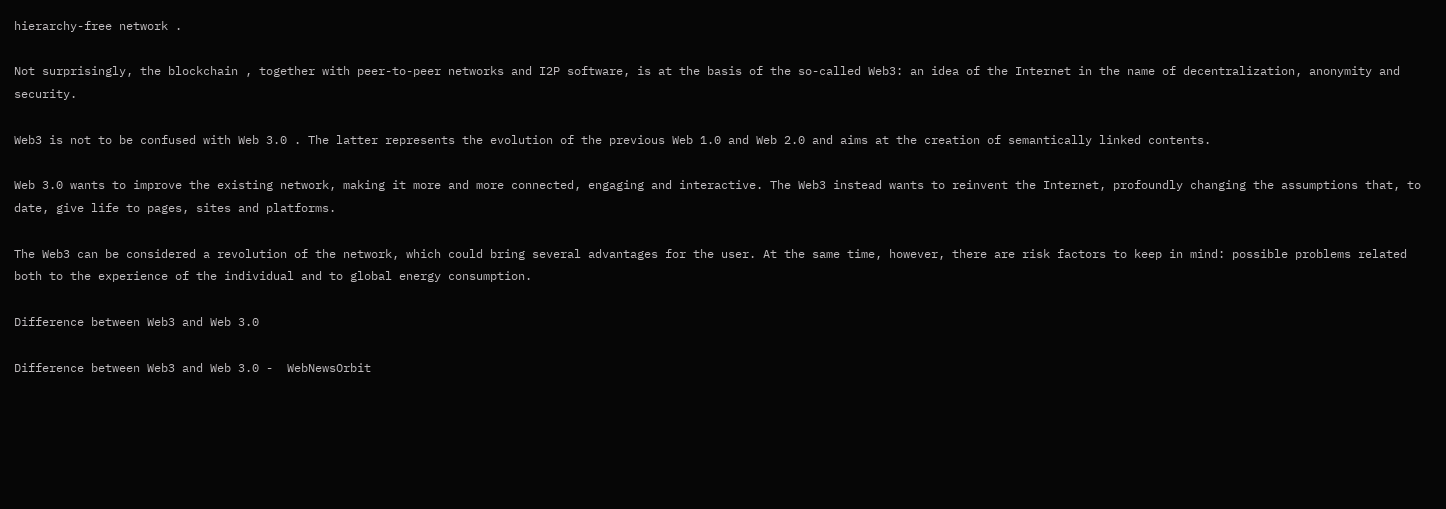hierarchy-free network .

Not surprisingly, the blockchain , together with peer-to-peer networks and I2P software, is at the basis of the so-called Web3: an idea of the Internet in the name of decentralization, anonymity and security.

Web3 is not to be confused with Web 3.0 . The latter represents the evolution of the previous Web 1.0 and Web 2.0 and aims at the creation of semantically linked contents.

Web 3.0 wants to improve the existing network, making it more and more connected, engaging and interactive. The Web3 instead wants to reinvent the Internet, profoundly changing the assumptions that, to date, give life to pages, sites and platforms.

The Web3 can be considered a revolution of the network, which could bring several advantages for the user. At the same time, however, there are risk factors to keep in mind: possible problems related both to the experience of the individual and to global energy consumption.

Difference between Web3 and Web 3.0

Difference between Web3 and Web 3.0 -  WebNewsOrbit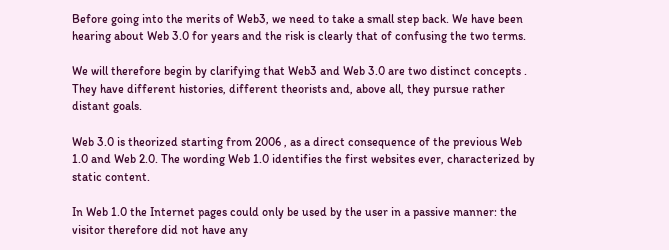Before going into the merits of Web3, we need to take a small step back. We have been hearing about Web 3.0 for years and the risk is clearly that of confusing the two terms.

We will therefore begin by clarifying that Web3 and Web 3.0 are two distinct concepts . They have different histories, different theorists and, above all, they pursue rather distant goals.

Web 3.0 is theorized starting from 2006 , as a direct consequence of the previous Web 1.0 and Web 2.0. The wording Web 1.0 identifies the first websites ever, characterized by static content.

In Web 1.0 the Internet pages could only be used by the user in a passive manner: the visitor therefore did not have any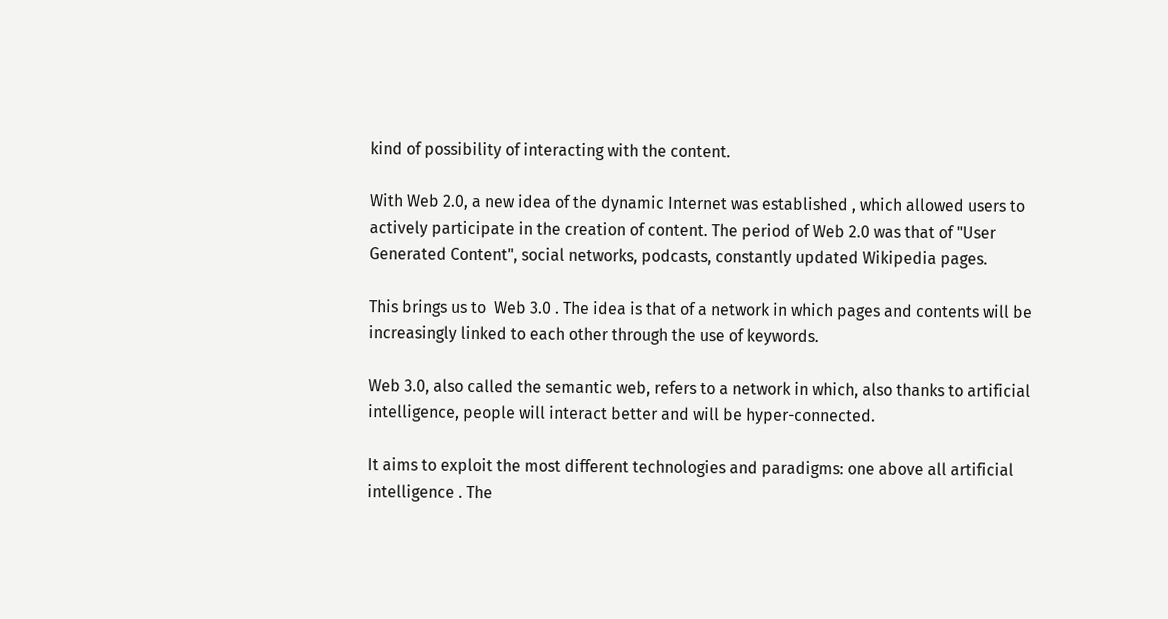kind of possibility of interacting with the content.

With Web 2.0, a new idea of the dynamic Internet was established , which allowed users to actively participate in the creation of content. The period of Web 2.0 was that of "User Generated Content", social networks, podcasts, constantly updated Wikipedia pages.

This brings us to  Web 3.0 . The idea is that of a network in which pages and contents will be increasingly linked to each other through the use of keywords.

Web 3.0, also called the semantic web, refers to a network in which, also thanks to artificial intelligence, people will interact better and will be hyper-connected.

It aims to exploit the most different technologies and paradigms: one above all artificial intelligence . The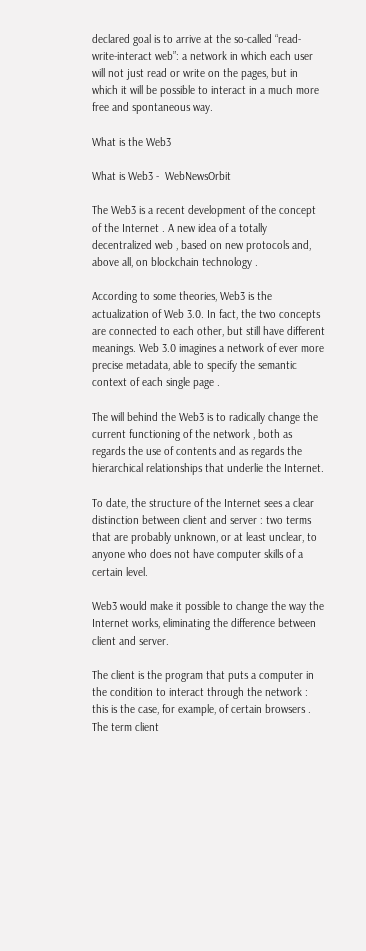declared goal is to arrive at the so-called “read-write-interact web”: a network in which each user will not just read or write on the pages, but in which it will be possible to interact in a much more free and spontaneous way.

What is the Web3

What is Web3 -  WebNewsOrbit

The Web3 is a recent development of the concept of the Internet . A new idea of a totally decentralized web , based on new protocols and, above all, on blockchain technology .

According to some theories, Web3 is the actualization of Web 3.0. In fact, the two concepts are connected to each other, but still have different meanings. Web 3.0 imagines a network of ever more precise metadata, able to specify the semantic context of each single page .

The will behind the Web3 is to radically change the current functioning of the network , both as regards the use of contents and as regards the hierarchical relationships that underlie the Internet.

To date, the structure of the Internet sees a clear distinction between client and server : two terms that are probably unknown, or at least unclear, to anyone who does not have computer skills of a certain level.

Web3 would make it possible to change the way the Internet works, eliminating the difference between client and server.

The client is the program that puts a computer in the condition to interact through the network : this is the case, for example, of certain browsers . The term client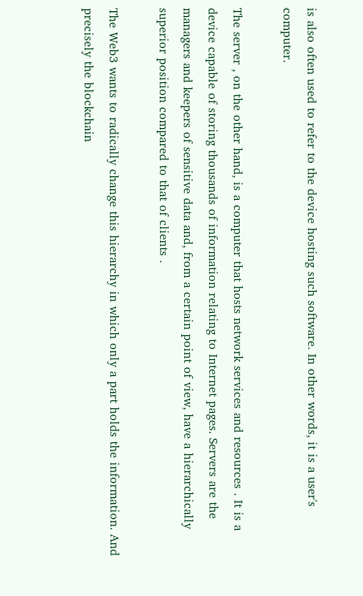is also often used to refer to the device hosting such software. In other words, it is a user's computer.

The server , on the other hand, is a computer that hosts network services and resources . It is a device capable of storing thousands of information relating to Internet pages. Servers are the managers and keepers of sensitive data and, from a certain point of view, have a hierarchically superior position compared to that of clients .

The Web3 wants to radically change this hierarchy in which only a part holds the information. And precisely the blockchain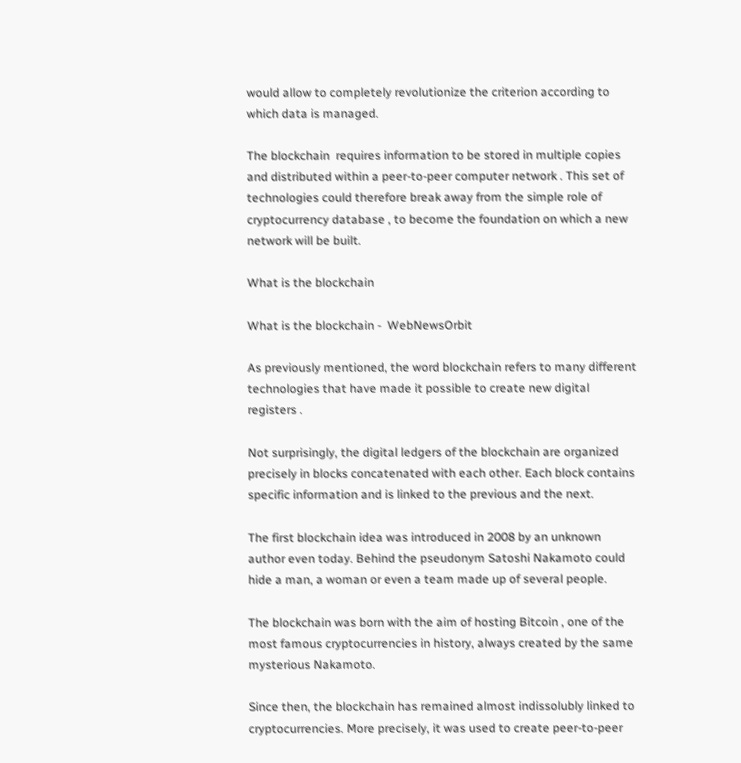would allow to completely revolutionize the criterion according to which data is managed.

The blockchain  requires information to be stored in multiple copies and distributed within a peer-to-peer computer network . This set of technologies could therefore break away from the simple role of cryptocurrency database , to become the foundation on which a new network will be built.

What is the blockchain

What is the blockchain -  WebNewsOrbit

As previously mentioned, the word blockchain refers to many different technologies that have made it possible to create new digital registers .

Not surprisingly, the digital ledgers of the blockchain are organized precisely in blocks concatenated with each other. Each block contains specific information and is linked to the previous and the next.

The first blockchain idea was introduced in 2008 by an unknown author even today. Behind the pseudonym Satoshi Nakamoto could hide a man, a woman or even a team made up of several people.

The blockchain was born with the aim of hosting Bitcoin , one of the most famous cryptocurrencies in history, always created by the same mysterious Nakamoto.

Since then, the blockchain has remained almost indissolubly linked to cryptocurrencies. More precisely, it was used to create peer-to-peer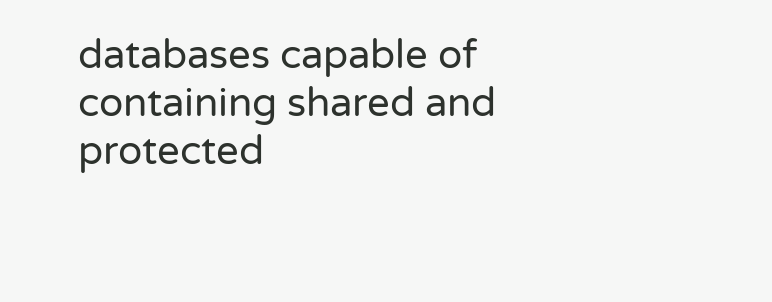databases capable of containing shared and protected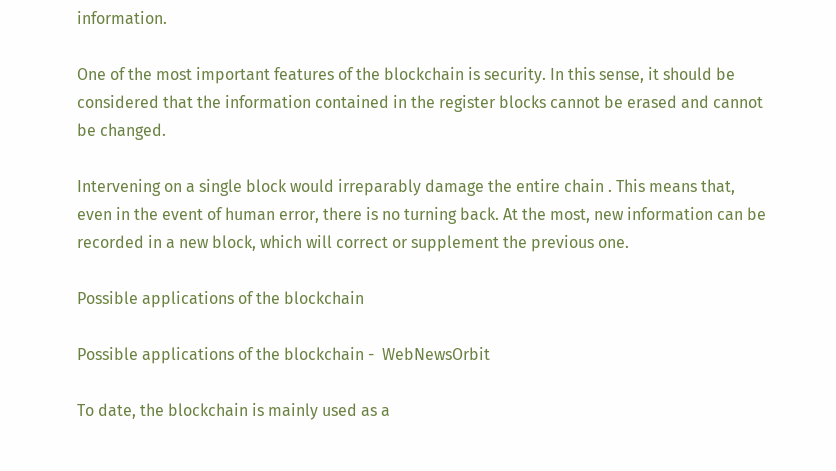information.

One of the most important features of the blockchain is security. In this sense, it should be considered that the information contained in the register blocks cannot be erased and cannot be changed.

Intervening on a single block would irreparably damage the entire chain . This means that, even in the event of human error, there is no turning back. At the most, new information can be recorded in a new block, which will correct or supplement the previous one.

Possible applications of the blockchain

Possible applications of the blockchain -  WebNewsOrbit

To date, the blockchain is mainly used as a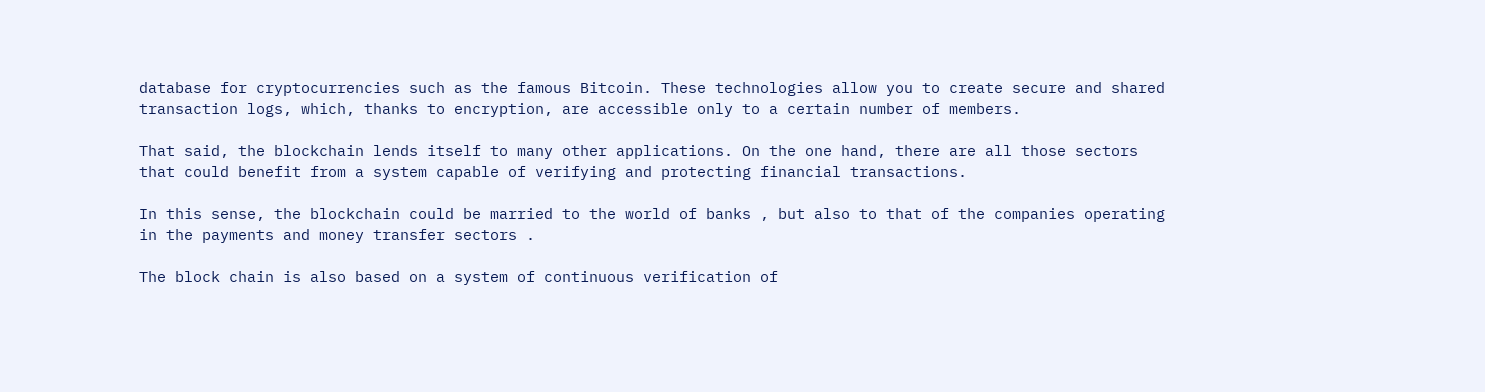database for cryptocurrencies such as the famous Bitcoin. These technologies allow you to create secure and shared transaction logs, which, thanks to encryption, are accessible only to a certain number of members.

That said, the blockchain lends itself to many other applications. On the one hand, there are all those sectors that could benefit from a system capable of verifying and protecting financial transactions.

In this sense, the blockchain could be married to the world of banks , but also to that of the companies operating in the payments and money transfer sectors .

The block chain is also based on a system of continuous verification of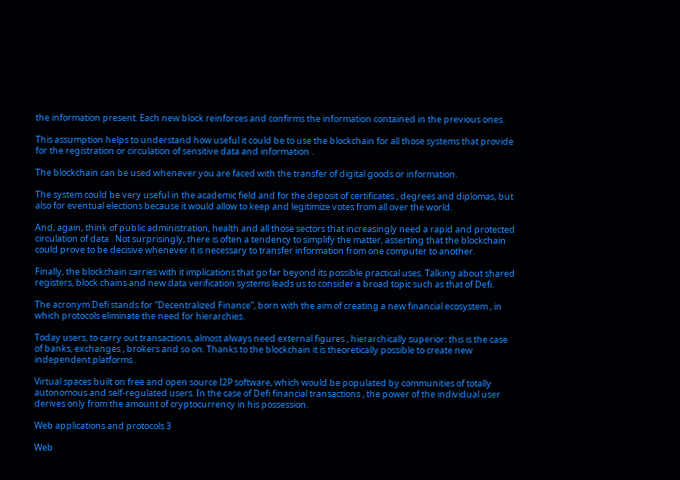the information present. Each new block reinforces and confirms the information contained in the previous ones.

This assumption helps to understand how useful it could be to use the blockchain for all those systems that provide for the registration or circulation of sensitive data and information .

The blockchain can be used whenever you are faced with the transfer of digital goods or information.

The system could be very useful in the academic field and for the deposit of certificates , degrees and diplomas, but also for eventual elections because it would allow to keep and legitimize votes from all over the world.

And, again, think of public administration, health and all those sectors that increasingly need a rapid and protected circulation of data . Not surprisingly, there is often a tendency to simplify the matter, asserting that the blockchain could prove to be decisive whenever it is necessary to transfer information from one computer to another.

Finally, the blockchain carries with it implications that go far beyond its possible practical uses. Talking about shared registers, block chains and new data verification systems leads us to consider a broad topic such as that of Defi.

The acronym Defi stands for “Decentralized Finance”, born with the aim of creating a new financial ecosystem , in which protocols eliminate the need for hierarchies.

Today users, to carry out transactions, almost always need external figures , hierarchically superior: this is the case of banks, exchanges , brokers and so on. Thanks to the blockchain it is theoretically possible to create new independent platforms .

Virtual spaces built on free and open source I2P software, which would be populated by communities of totally autonomous and self-regulated users. In the case of Defi financial transactions , the power of the individual user derives only from the amount of cryptocurrency in his possession.

Web applications and protocols 3

Web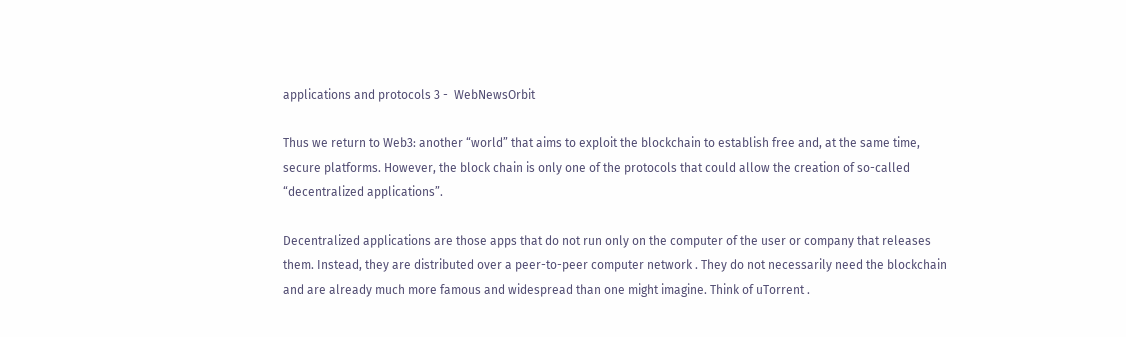applications and protocols 3 -  WebNewsOrbit

Thus we return to Web3: another “world” that aims to exploit the blockchain to establish free and, at the same time, secure platforms. However, the block chain is only one of the protocols that could allow the creation of so-called “decentralized applications”.

Decentralized applications are those apps that do not run only on the computer of the user or company that releases them. Instead, they are distributed over a peer-to-peer computer network . They do not necessarily need the blockchain and are already much more famous and widespread than one might imagine. Think of uTorrent .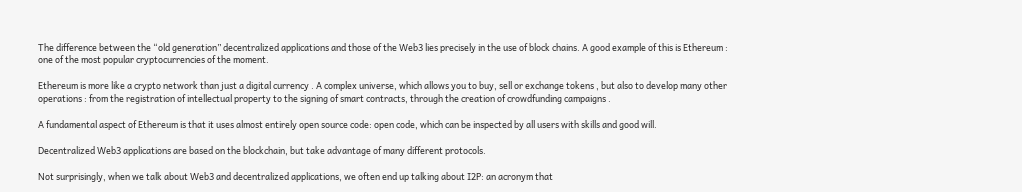The difference between the “old generation” decentralized applications and those of the Web3 lies precisely in the use of block chains. A good example of this is Ethereum : one of the most popular cryptocurrencies of the moment.

Ethereum is more like a crypto network than just a digital currency . A complex universe, which allows you to buy, sell or exchange tokens , but also to develop many other operations : from the registration of intellectual property to the signing of smart contracts, through the creation of crowdfunding campaigns .

A fundamental aspect of Ethereum is that it uses almost entirely open source code: open code, which can be inspected by all users with skills and good will.

Decentralized Web3 applications are based on the blockchain, but take advantage of many different protocols.

Not surprisingly, when we talk about Web3 and decentralized applications, we often end up talking about I2P: an acronym that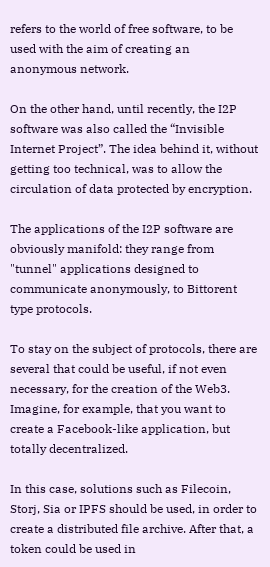refers to the world of free software, to be used with the aim of creating an anonymous network.

On the other hand, until recently, the I2P software was also called the “Invisible Internet Project”. The idea behind it, without getting too technical, was to allow the circulation of data protected by encryption.

The applications of the I2P software are obviously manifold: they range from "tunnel" applications designed to communicate anonymously, to Bittorent type protocols.

To stay on the subject of protocols, there are several that could be useful, if not even necessary, for the creation of the Web3. Imagine, for example, that you want to create a Facebook-like application, but totally decentralized.

In this case, solutions such as Filecoin, Storj, Sia or IPFS should be used, in order to create a distributed file archive. After that, a token could be used in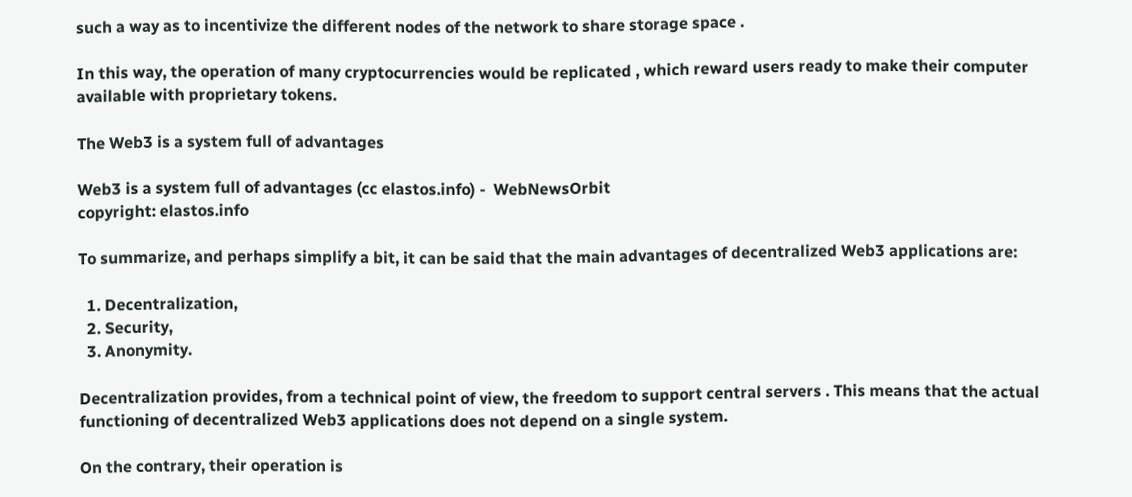such a way as to incentivize the different nodes of the network to share storage space .

In this way, the operation of many cryptocurrencies would be replicated , which reward users ready to make their computer available with proprietary tokens.

The Web3 is a system full of advantages

Web3 is a system full of advantages (cc elastos.info) -  WebNewsOrbit
copyright: elastos.info

To summarize, and perhaps simplify a bit, it can be said that the main advantages of decentralized Web3 applications are:

  1. Decentralization,
  2. Security,
  3. Anonymity.

Decentralization provides, from a technical point of view, the freedom to support central servers . This means that the actual functioning of decentralized Web3 applications does not depend on a single system.

On the contrary, their operation is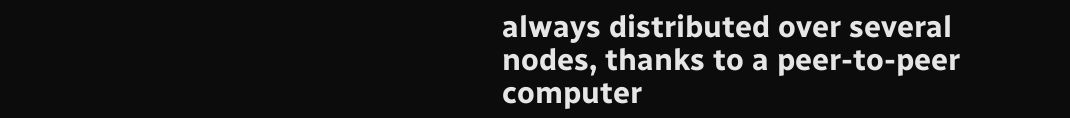always distributed over several nodes, thanks to a peer-to-peer computer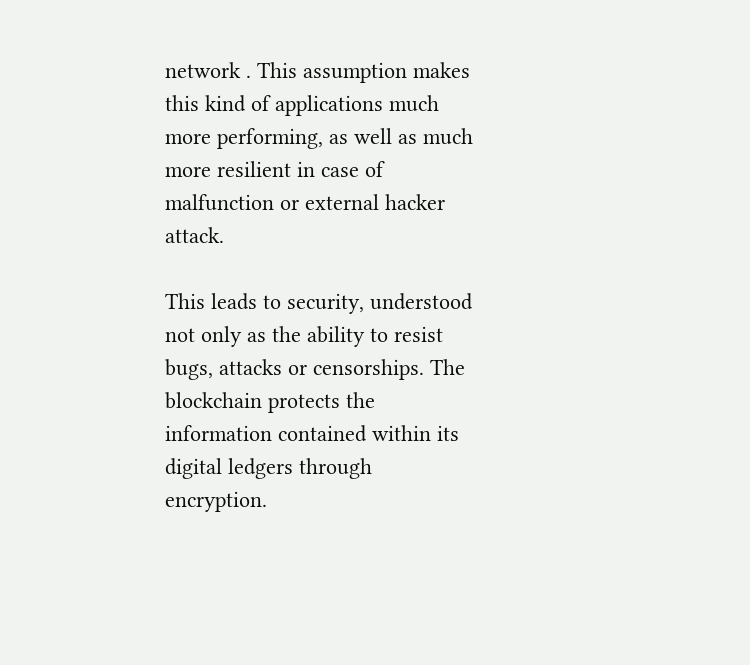network . This assumption makes this kind of applications much more performing, as well as much more resilient in case of malfunction or external hacker attack.

This leads to security, understood not only as the ability to resist bugs, attacks or censorships. The blockchain protects the information contained within its digital ledgers through encryption.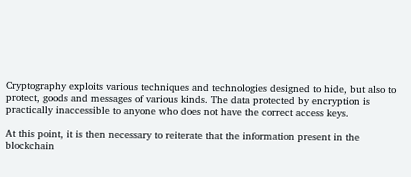Cryptography exploits various techniques and technologies designed to hide, but also to protect, goods and messages of various kinds. The data protected by encryption is practically inaccessible to anyone who does not have the correct access keys.

At this point, it is then necessary to reiterate that the information present in the blockchain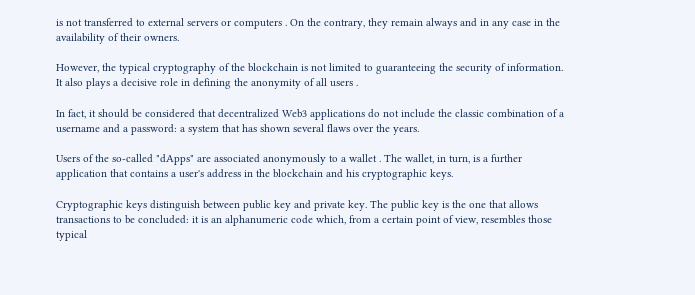is not transferred to external servers or computers . On the contrary, they remain always and in any case in the availability of their owners.

However, the typical cryptography of the blockchain is not limited to guaranteeing the security of information. It also plays a decisive role in defining the anonymity of all users .

In fact, it should be considered that decentralized Web3 applications do not include the classic combination of a username and a password: a system that has shown several flaws over the years.

Users of the so-called "dApps" are associated anonymously to a wallet . The wallet, in turn, is a further application that contains a user's address in the blockchain and his cryptographic keys.

Cryptographic keys distinguish between public key and private key. The public key is the one that allows transactions to be concluded: it is an alphanumeric code which, from a certain point of view, resembles those typical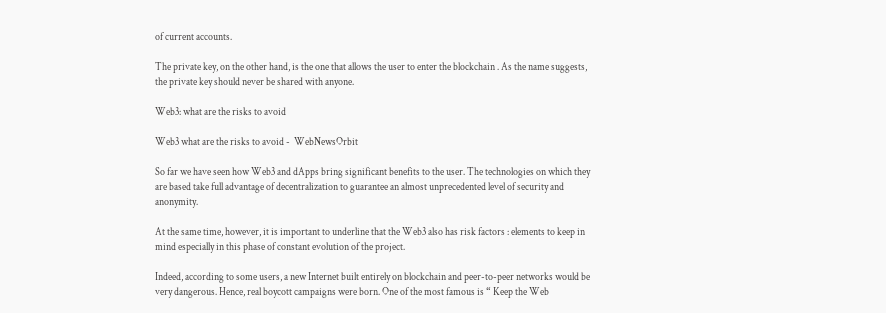of current accounts.

The private key, on the other hand, is the one that allows the user to enter the blockchain . As the name suggests, the private key should never be shared with anyone.

Web3: what are the risks to avoid

Web3 what are the risks to avoid -  WebNewsOrbit

So far we have seen how Web3 and dApps bring significant benefits to the user. The technologies on which they are based take full advantage of decentralization to guarantee an almost unprecedented level of security and anonymity.

At the same time, however, it is important to underline that the Web3 also has risk factors : elements to keep in mind especially in this phase of constant evolution of the project.

Indeed, according to some users, a new Internet built entirely on blockchain and peer-to-peer networks would be very dangerous. Hence, real boycott campaigns were born. One of the most famous is “ Keep the Web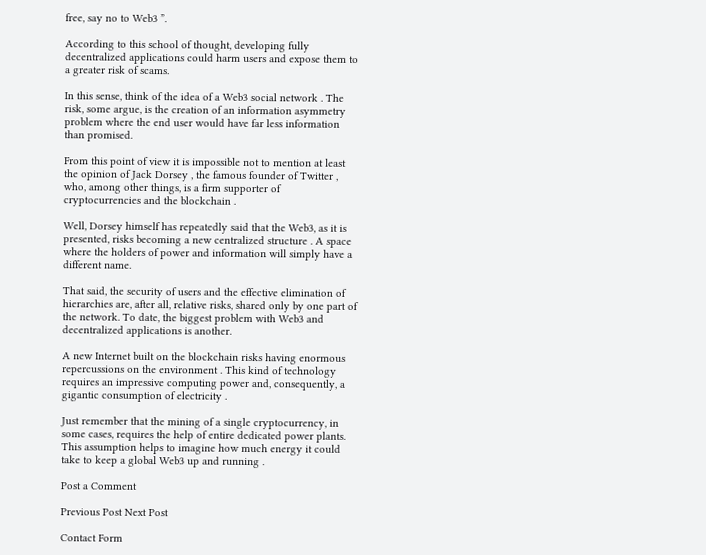free, say no to Web3 ”.

According to this school of thought, developing fully decentralized applications could harm users and expose them to a greater risk of scams.

In this sense, think of the idea of a Web3 social network . The risk, some argue, is the creation of an information asymmetry problem where the end user would have far less information than promised.

From this point of view it is impossible not to mention at least the opinion of Jack Dorsey , the famous founder of Twitter , who, among other things, is a firm supporter of cryptocurrencies and the blockchain .

Well, Dorsey himself has repeatedly said that the Web3, as it is presented, risks becoming a new centralized structure . A space where the holders of power and information will simply have a different name.

That said, the security of users and the effective elimination of hierarchies are, after all, relative risks, shared only by one part of the network. To date, the biggest problem with Web3 and decentralized applications is another.

A new Internet built on the blockchain risks having enormous repercussions on the environment . This kind of technology requires an impressive computing power and, consequently, a gigantic consumption of electricity .

Just remember that the mining of a single cryptocurrency, in some cases, requires the help of entire dedicated power plants. This assumption helps to imagine how much energy it could take to keep a global Web3 up and running .

Post a Comment

Previous Post Next Post

Contact Form